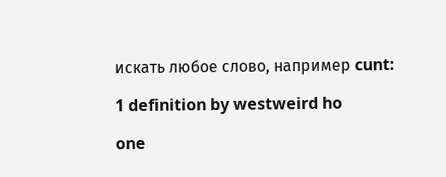искать любое слово, например cunt:

1 definition by westweird ho

one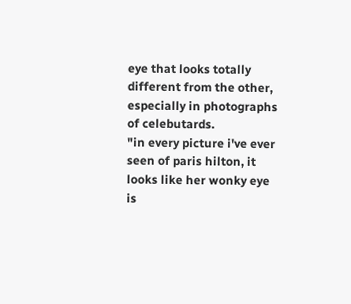eye that looks totally different from the other, especially in photographs of celebutards.
"in every picture i've ever seen of paris hilton, it looks like her wonky eye is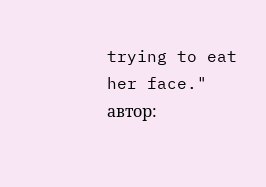trying to eat her face."
автор: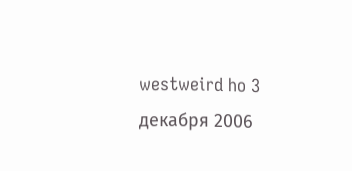westweird ho 3 декабря 2006